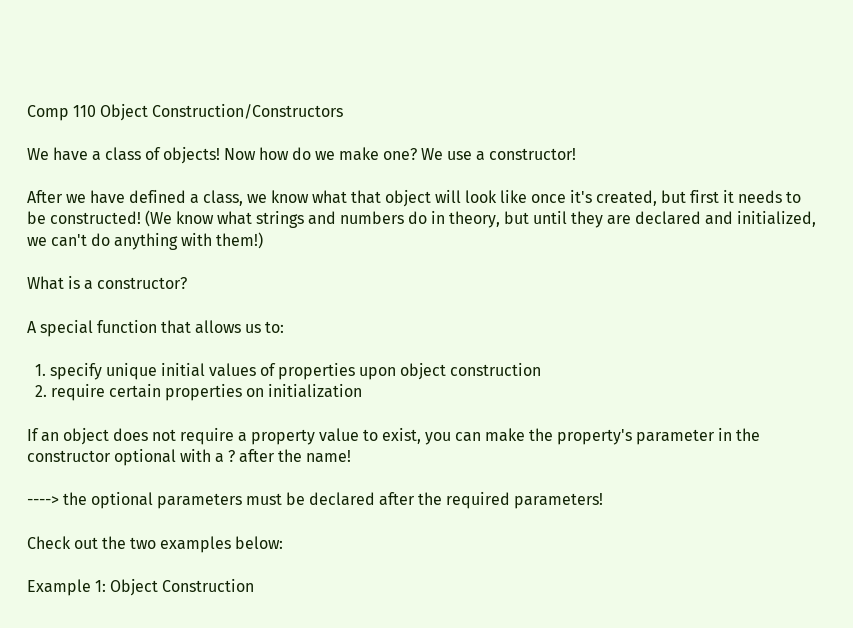Comp 110 Object Construction/Constructors

We have a class of objects! Now how do we make one? We use a constructor!

After we have defined a class, we know what that object will look like once it's created, but first it needs to be constructed! (We know what strings and numbers do in theory, but until they are declared and initialized, we can't do anything with them!)

What is a constructor?

A special function that allows us to:

  1. specify unique initial values of properties upon object construction
  2. require certain properties on initialization

If an object does not require a property value to exist, you can make the property's parameter in the constructor optional with a ? after the name!

----> the optional parameters must be declared after the required parameters!

Check out the two examples below:

Example 1: Object Construction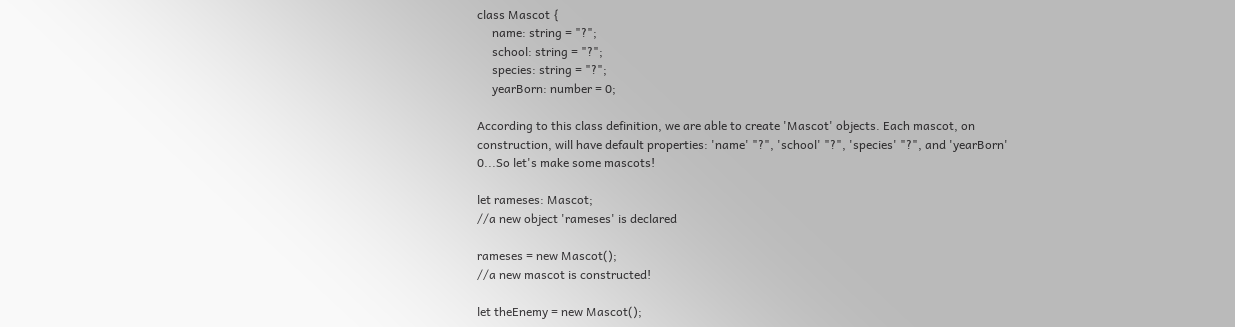class Mascot {
     name: string = "?";
     school: string = "?";
     species: string = "?";
     yearBorn: number = 0;

According to this class definition, we are able to create 'Mascot' objects. Each mascot, on construction, will have default properties: 'name' "?", 'school' "?", 'species' "?", and 'yearBorn' 0...So let's make some mascots!

let rameses: Mascot;
//a new object 'rameses' is declared

rameses = new Mascot();
//a new mascot is constructed!

let theEnemy = new Mascot();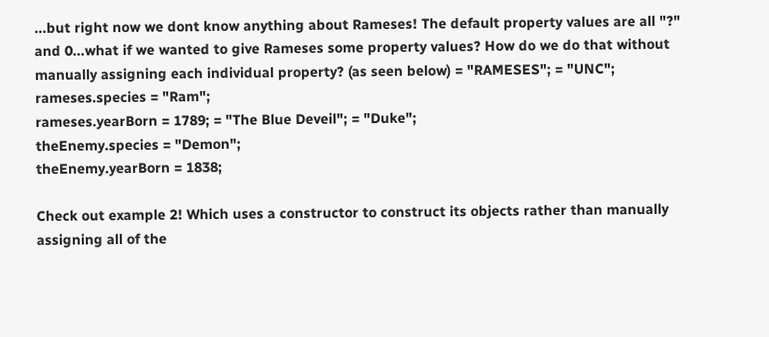...but right now we dont know anything about Rameses! The default property values are all "?" and 0...what if we wanted to give Rameses some property values? How do we do that without manually assigning each individual property? (as seen below) = "RAMESES"; = "UNC";
rameses.species = "Ram";
rameses.yearBorn = 1789; = "The Blue Deveil"; = "Duke";
theEnemy.species = "Demon";
theEnemy.yearBorn = 1838;

Check out example 2! Which uses a constructor to construct its objects rather than manually assigning all of the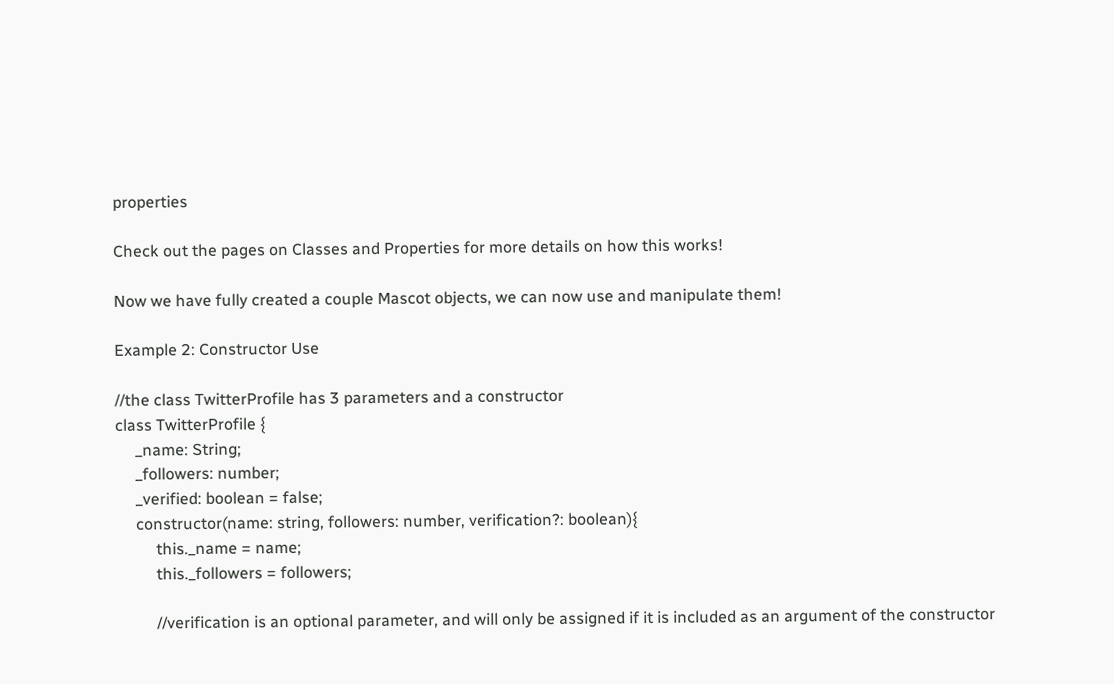properties

Check out the pages on Classes and Properties for more details on how this works!

Now we have fully created a couple Mascot objects, we can now use and manipulate them!

Example 2: Constructor Use

//the class TwitterProfile has 3 parameters and a constructor
class TwitterProfile {
     _name: String;
     _followers: number;
     _verified: boolean = false;
     constructor(name: string, followers: number, verification?: boolean){
          this._name = name;
          this._followers = followers;

          //verification is an optional parameter, and will only be assigned if it is included as an argument of the constructor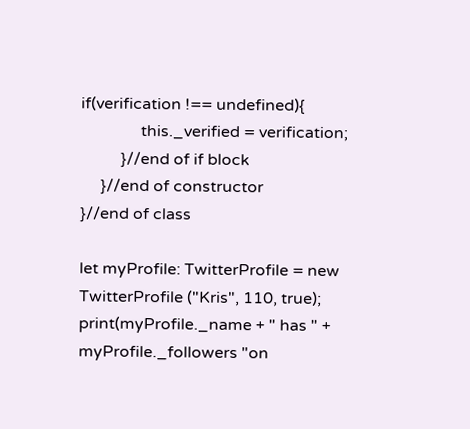if(verification !== undefined){
               this._verified = verification;
          }//end of if block
     }//end of constructor
}//end of class

let myProfile: TwitterProfile = new TwitterProfile ("Kris", 110, true);
print(myProfile._name + " has " + myProfile._followers "on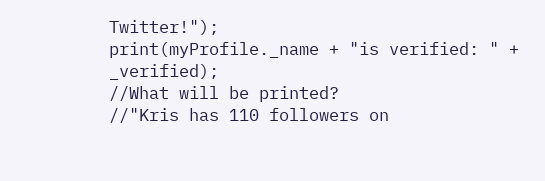Twitter!");
print(myProfile._name + "is verified: " + _verified);
//What will be printed?
//"Kris has 110 followers on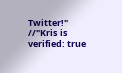Twitter!"
//"Kris is verified: true